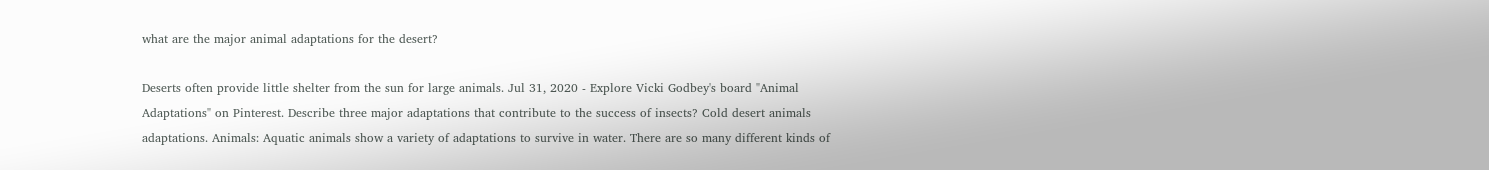what are the major animal adaptations for the desert?

Deserts often provide little shelter from the sun for large animals. Jul 31, 2020 - Explore Vicki Godbey's board "Animal Adaptations" on Pinterest. Describe three major adaptations that contribute to the success of insects? Cold desert animals adaptations. Animals: Aquatic animals show a variety of adaptations to survive in water. There are so many different kinds of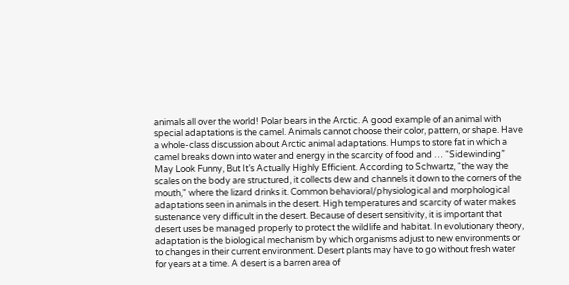animals all over the world! Polar bears in the Arctic. A good example of an animal with special adaptations is the camel. Animals cannot choose their color, pattern, or shape. Have a whole-class discussion about Arctic animal adaptations. Humps to store fat in which a camel breaks down into water and energy in the scarcity of food and … “Sidewinding” May Look Funny, But It’s Actually Highly Efficient. According to Schwartz, “the way the scales on the body are structured, it collects dew and channels it down to the corners of the mouth," where the lizard drinks it. Common behavioral/physiological and morphological adaptations seen in animals in the desert. High temperatures and scarcity of water makes sustenance very difficult in the desert. Because of desert sensitivity, it is important that desert uses be managed properly to protect the wildlife and habitat. In evolutionary theory, adaptation is the biological mechanism by which organisms adjust to new environments or to changes in their current environment. Desert plants may have to go without fresh water for years at a time. A desert is a barren area of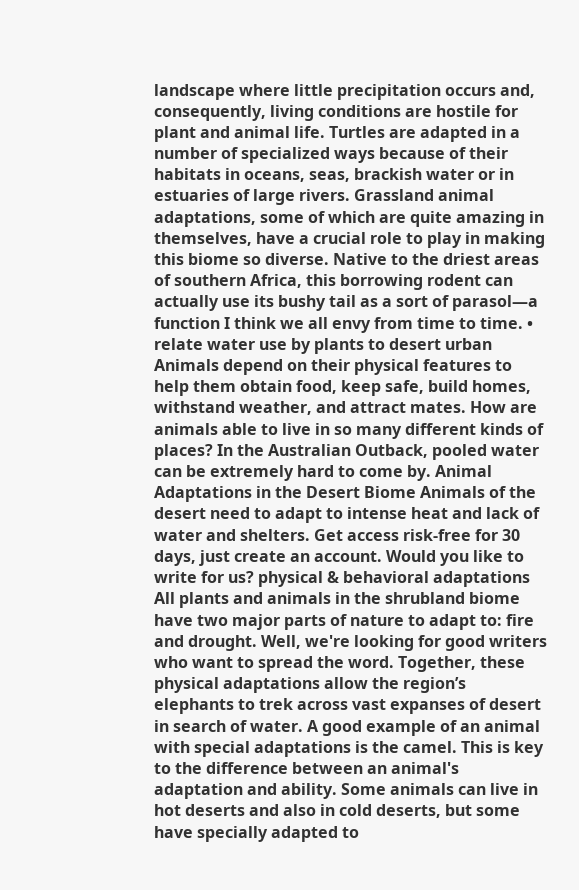landscape where little precipitation occurs and, consequently, living conditions are hostile for plant and animal life. Turtles are adapted in a number of specialized ways because of their habitats in oceans, seas, brackish water or in estuaries of large rivers. Grassland animal adaptations, some of which are quite amazing in themselves, have a crucial role to play in making this biome so diverse. Native to the driest areas of southern Africa, this borrowing rodent can actually use its bushy tail as a sort of parasol—a function I think we all envy from time to time. • relate water use by plants to desert urban Animals depend on their physical features to help them obtain food, keep safe, build homes, withstand weather, and attract mates. How are animals able to live in so many different kinds of places? In the Australian Outback, pooled water can be extremely hard to come by. Animal Adaptations in the Desert Biome Animals of the desert need to adapt to intense heat and lack of water and shelters. Get access risk-free for 30 days, just create an account. Would you like to write for us? physical & behavioral adaptations All plants and animals in the shrubland biome have two major parts of nature to adapt to: fire and drought. Well, we're looking for good writers who want to spread the word. Together, these physical adaptations allow the region’s elephants to trek across vast expanses of desert in search of water. A good example of an animal with special adaptations is the camel. This is key to the difference between an animal's adaptation and ability. Some animals can live in hot deserts and also in cold deserts, but some have specially adapted to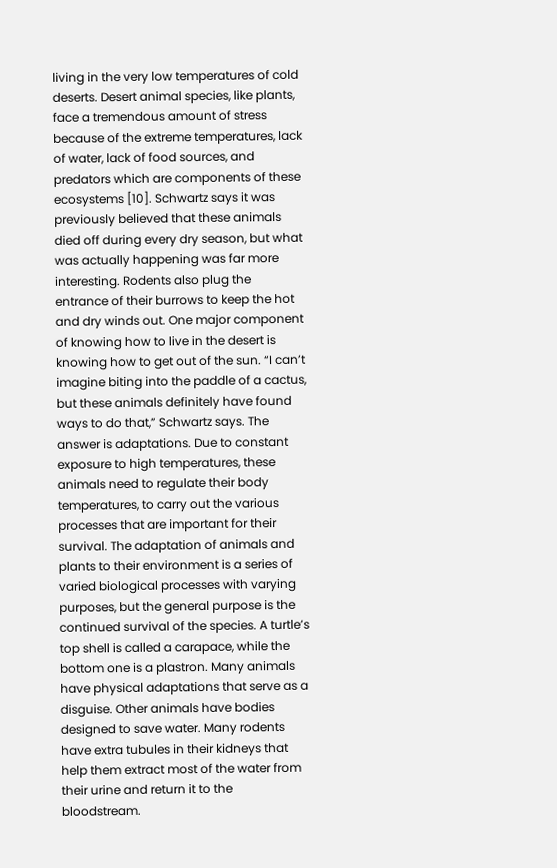living in the very low temperatures of cold deserts. Desert animal species, like plants, face a tremendous amount of stress because of the extreme temperatures, lack of water, lack of food sources, and predators which are components of these ecosystems [10]. Schwartz says it was previously believed that these animals died off during every dry season, but what was actually happening was far more interesting. Rodents also plug the entrance of their burrows to keep the hot and dry winds out. One major component of knowing how to live in the desert is knowing how to get out of the sun. “I can’t imagine biting into the paddle of a cactus, but these animals definitely have found ways to do that,” Schwartz says. The answer is adaptations. Due to constant exposure to high temperatures, these animals need to regulate their body temperatures, to carry out the various processes that are important for their survival. The adaptation of animals and plants to their environment is a series of varied biological processes with varying purposes, but the general purpose is the continued survival of the species. A turtle’s top shell is called a carapace, while the bottom one is a plastron. Many animals have physical adaptations that serve as a disguise. Other animals have bodies designed to save water. Many rodents have extra tubules in their kidneys that help them extract most of the water from their urine and return it to the bloodstream.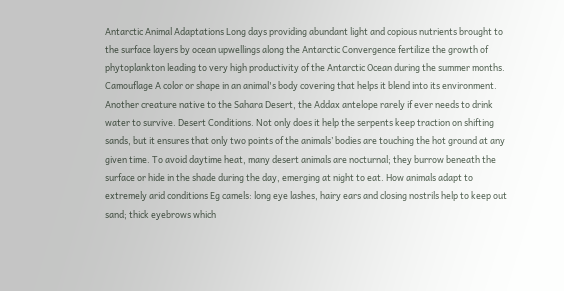Antarctic Animal Adaptations Long days providing abundant light and copious nutrients brought to the surface layers by ocean upwellings along the Antarctic Convergence fertilize the growth of phytoplankton leading to very high productivity of the Antarctic Ocean during the summer months. Camouflage A color or shape in an animal's body covering that helps it blend into its environment. Another creature native to the Sahara Desert, the Addax antelope rarely if ever needs to drink water to survive. Desert Conditions. Not only does it help the serpents keep traction on shifting sands, but it ensures that only two points of the animals’ bodies are touching the hot ground at any given time. To avoid daytime heat, many desert animals are nocturnal; they burrow beneath the surface or hide in the shade during the day, emerging at night to eat. How animals adapt to extremely arid conditions Eg camels: long eye lashes, hairy ears and closing nostrils help to keep out sand; thick eyebrows which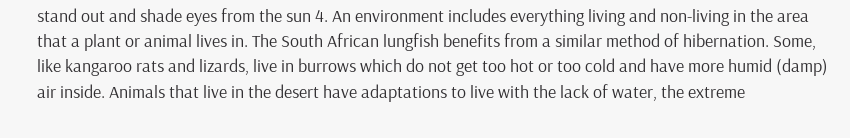stand out and shade eyes from the sun 4. An environment includes everything living and non-living in the area that a plant or animal lives in. The South African lungfish benefits from a similar method of hibernation. Some, like kangaroo rats and lizards, live in burrows which do not get too hot or too cold and have more humid (damp) air inside. Animals that live in the desert have adaptations to live with the lack of water, the extreme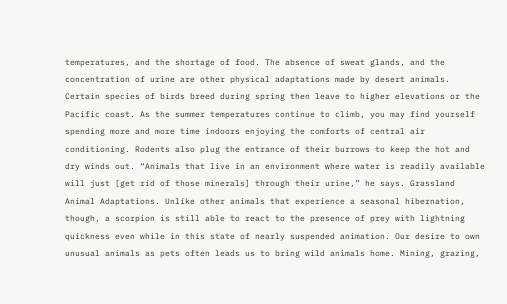temperatures, and the shortage of food. The absence of sweat glands, and the concentration of urine are other physical adaptations made by desert animals. Certain species of birds breed during spring then leave to higher elevations or the Pacific coast. As the summer temperatures continue to climb, you may find yourself spending more and more time indoors enjoying the comforts of central air conditioning. Rodents also plug the entrance of their burrows to keep the hot and dry winds out. “Animals that live in an environment where water is readily available will just [get rid of those minerals] through their urine,” he says. Grassland Animal Adaptations. Unlike other animals that experience a seasonal hibernation, though, a scorpion is still able to react to the presence of prey with lightning quickness even while in this state of nearly suspended animation. Our desire to own unusual animals as pets often leads us to bring wild animals home. Mining, grazing,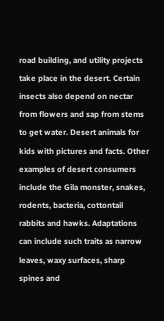road building, and utility projects take place in the desert. Certain insects also depend on nectar from flowers and sap from stems to get water. Desert animals for kids with pictures and facts. Other examples of desert consumers include the Gila monster, snakes, rodents, bacteria, cottontail rabbits and hawks. Adaptations can include such traits as narrow leaves, waxy surfaces, sharp spines and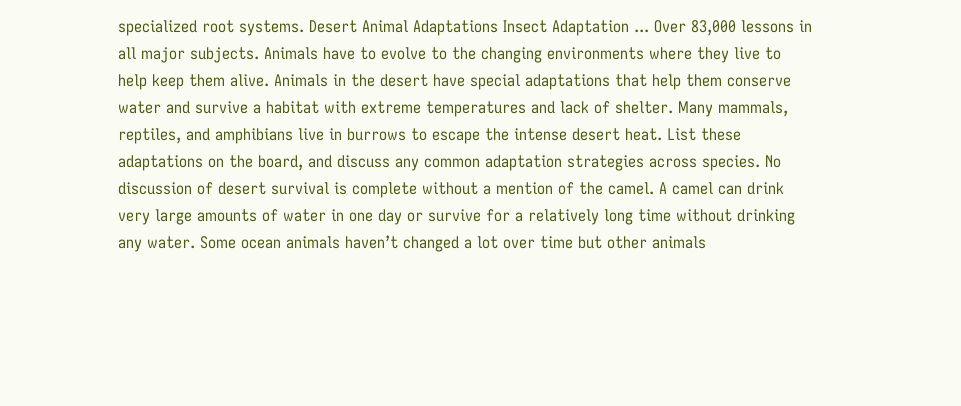specialized root systems. Desert Animal Adaptations Insect Adaptation ... Over 83,000 lessons in all major subjects. Animals have to evolve to the changing environments where they live to help keep them alive. Animals in the desert have special adaptations that help them conserve water and survive a habitat with extreme temperatures and lack of shelter. Many mammals, reptiles, and amphibians live in burrows to escape the intense desert heat. List these adaptations on the board, and discuss any common adaptation strategies across species. No discussion of desert survival is complete without a mention of the camel. A camel can drink very large amounts of water in one day or survive for a relatively long time without drinking any water. Some ocean animals haven’t changed a lot over time but other animals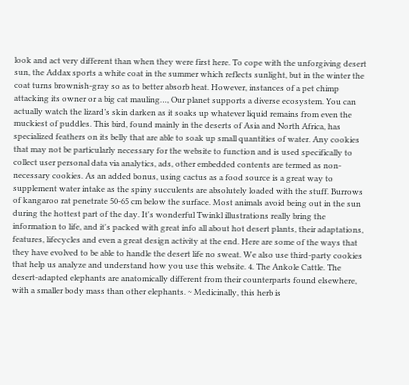look and act very different than when they were first here. To cope with the unforgiving desert sun, the Addax sports a white coat in the summer which reflects sunlight, but in the winter the coat turns brownish-gray so as to better absorb heat. However, instances of a pet chimp attacking its owner or a big cat mauling…, Our planet supports a diverse ecosystem. You can actually watch the lizard’s skin darken as it soaks up whatever liquid remains from even the muckiest of puddles. This bird, found mainly in the deserts of Asia and North Africa, has specialized feathers on its belly that are able to soak up small quantities of water. Any cookies that may not be particularly necessary for the website to function and is used specifically to collect user personal data via analytics, ads, other embedded contents are termed as non-necessary cookies. As an added bonus, using cactus as a food source is a great way to supplement water intake as the spiny succulents are absolutely loaded with the stuff. Burrows of kangaroo rat penetrate 50-65 cm below the surface. Most animals avoid being out in the sun during the hottest part of the day. It's wonderful Twinkl illustrations really bring the information to life, and it's packed with great info all about hot desert plants, their adaptations, features, lifecycles and even a great design activity at the end. Here are some of the ways that they have evolved to be able to handle the desert life no sweat. We also use third-party cookies that help us analyze and understand how you use this website. 4. The Ankole Cattle. The desert-adapted elephants are anatomically different from their counterparts found elsewhere, with a smaller body mass than other elephants. ~ Medicinally, this herb is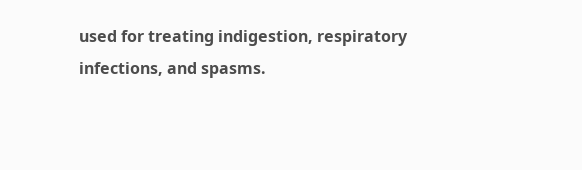used for treating indigestion, respiratory infections, and spasms.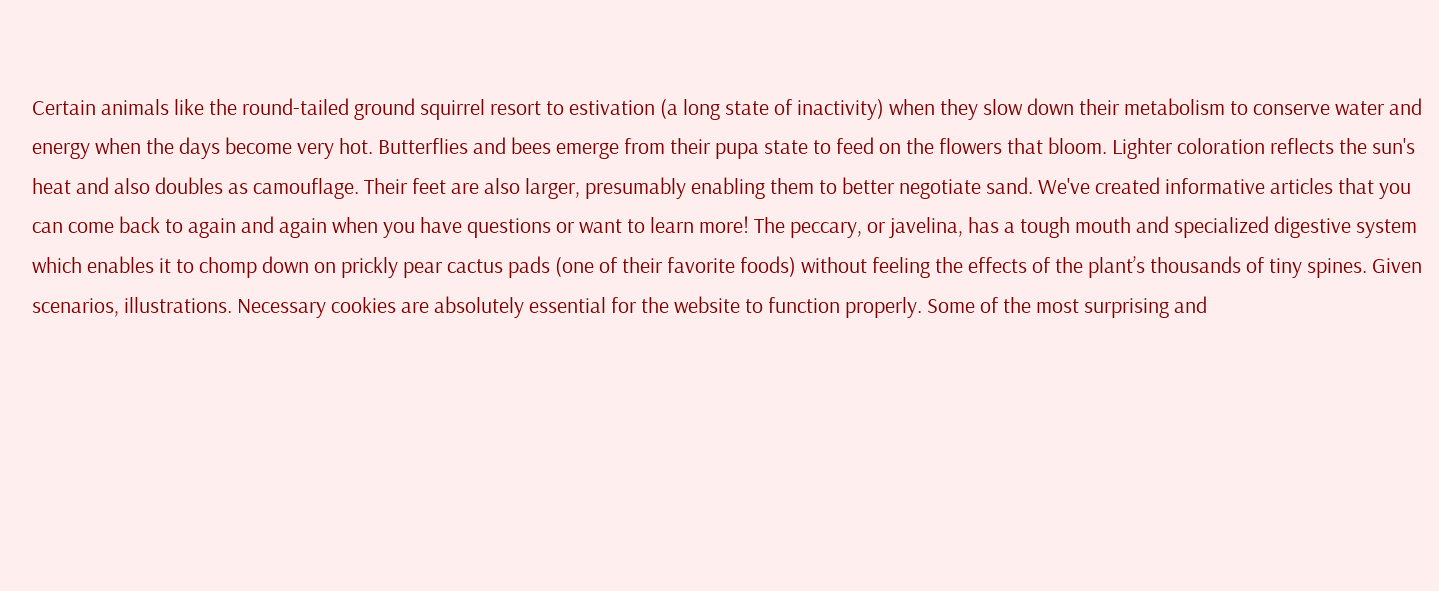Certain animals like the round-tailed ground squirrel resort to estivation (a long state of inactivity) when they slow down their metabolism to conserve water and energy when the days become very hot. Butterflies and bees emerge from their pupa state to feed on the flowers that bloom. Lighter coloration reflects the sun's heat and also doubles as camouflage. Their feet are also larger, presumably enabling them to better negotiate sand. We've created informative articles that you can come back to again and again when you have questions or want to learn more! The peccary, or javelina, has a tough mouth and specialized digestive system which enables it to chomp down on prickly pear cactus pads (one of their favorite foods) without feeling the effects of the plant’s thousands of tiny spines. Given scenarios, illustrations. Necessary cookies are absolutely essential for the website to function properly. Some of the most surprising and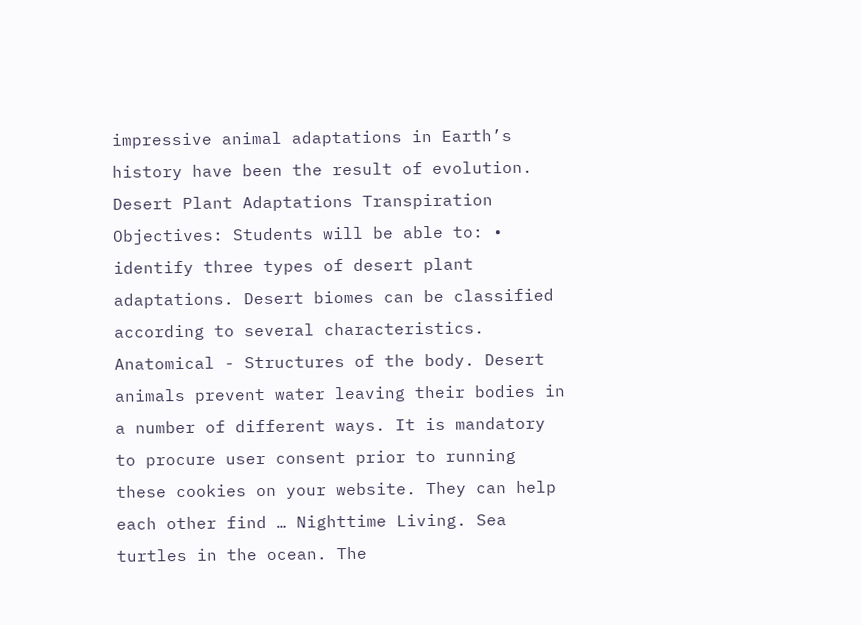impressive animal adaptations in Earth’s history have been the result of evolution. Desert Plant Adaptations Transpiration Objectives: Students will be able to: • identify three types of desert plant adaptations. Desert biomes can be classified according to several characteristics. Anatomical - Structures of the body. Desert animals prevent water leaving their bodies in a number of different ways. It is mandatory to procure user consent prior to running these cookies on your website. They can help each other find … Nighttime Living. Sea turtles in the ocean. The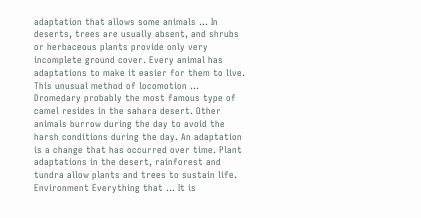adaptation that allows some animals … In deserts, trees are usually absent, and shrubs or herbaceous plants provide only very incomplete ground cover. Every animal has adaptations to make it easier for them to live. This unusual method of locomotion … Dromedary probably the most famous type of camel resides in the sahara desert. Other animals burrow during the day to avoid the harsh conditions during the day. An adaptation is a change that has occurred over time. Plant adaptations in the desert, rainforest and tundra allow plants and trees to sustain life. Environment Everything that … It is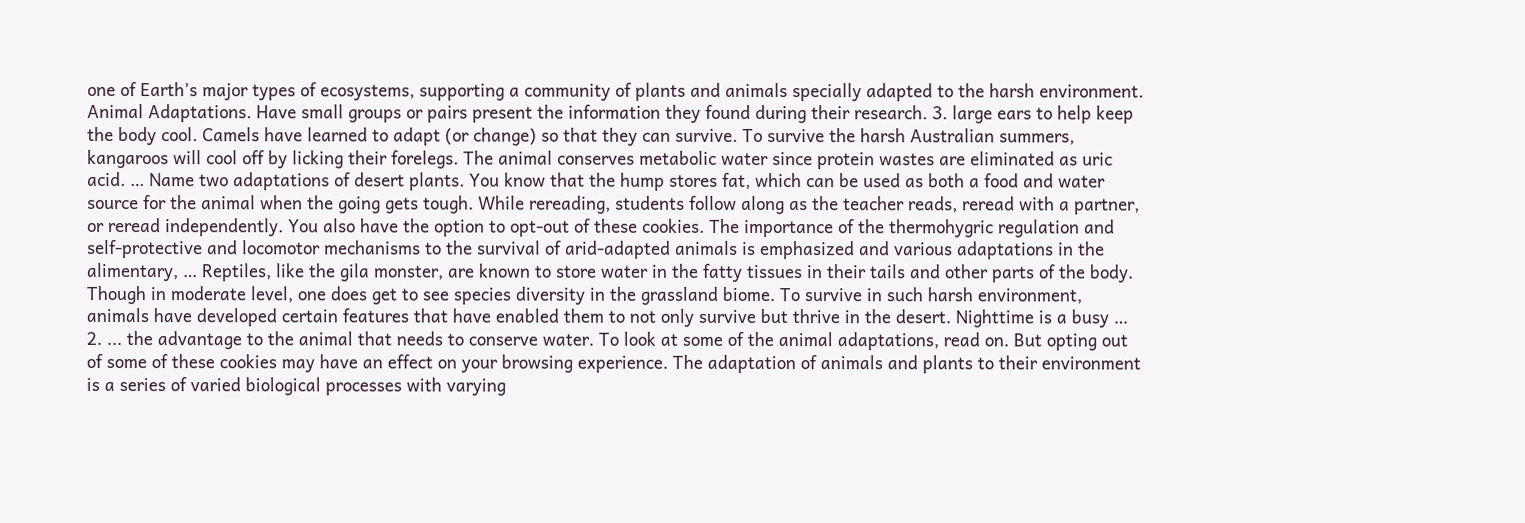one of Earth’s major types of ecosystems, supporting a community of plants and animals specially adapted to the harsh environment. Animal Adaptations. Have small groups or pairs present the information they found during their research. 3. large ears to help keep the body cool. Camels have learned to adapt (or change) so that they can survive. To survive the harsh Australian summers, kangaroos will cool off by licking their forelegs. The animal conserves metabolic water since protein wastes are eliminated as uric acid. … Name two adaptations of desert plants. You know that the hump stores fat, which can be used as both a food and water source for the animal when the going gets tough. While rereading, students follow along as the teacher reads, reread with a partner, or reread independently. You also have the option to opt-out of these cookies. The importance of the thermohygric regulation and self-protective and locomotor mechanisms to the survival of arid-adapted animals is emphasized and various adaptations in the alimentary, … Reptiles, like the gila monster, are known to store water in the fatty tissues in their tails and other parts of the body. Though in moderate level, one does get to see species diversity in the grassland biome. To survive in such harsh environment, animals have developed certain features that have enabled them to not only survive but thrive in the desert. Nighttime is a busy … 2. ... the advantage to the animal that needs to conserve water. To look at some of the animal adaptations, read on. But opting out of some of these cookies may have an effect on your browsing experience. The adaptation of animals and plants to their environment is a series of varied biological processes with varying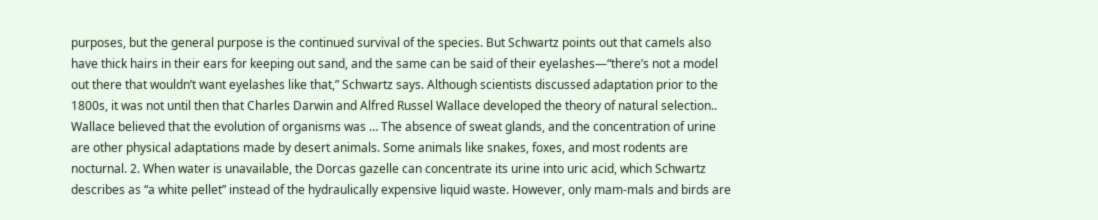purposes, but the general purpose is the continued survival of the species. But Schwartz points out that camels also have thick hairs in their ears for keeping out sand, and the same can be said of their eyelashes—“there’s not a model out there that wouldn’t want eyelashes like that,” Schwartz says. Although scientists discussed adaptation prior to the 1800s, it was not until then that Charles Darwin and Alfred Russel Wallace developed the theory of natural selection.. Wallace believed that the evolution of organisms was … The absence of sweat glands, and the concentration of urine are other physical adaptations made by desert animals. Some animals like snakes, foxes, and most rodents are nocturnal. 2. When water is unavailable, the Dorcas gazelle can concentrate its urine into uric acid, which Schwartz describes as “a white pellet” instead of the hydraulically expensive liquid waste. However, only mam-mals and birds are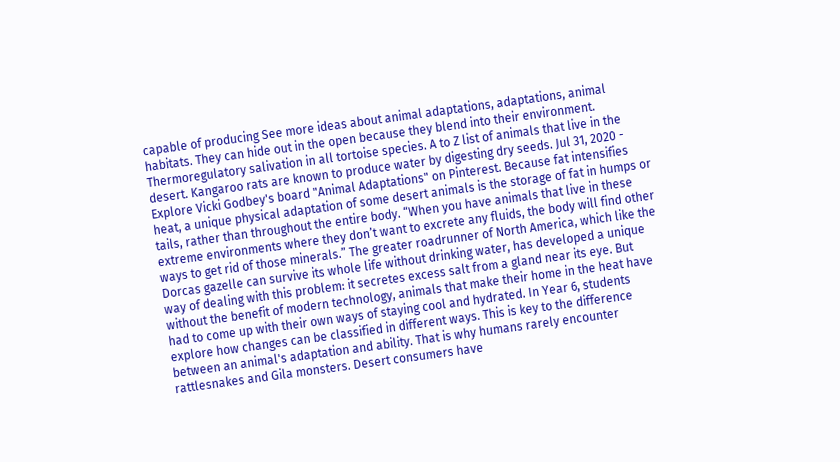capable of producing See more ideas about animal adaptations, adaptations, animal habitats. They can hide out in the open because they blend into their environment. Thermoregulatory salivation in all tortoise species. A to Z list of animals that live in the desert. Kangaroo rats are known to produce water by digesting dry seeds. Jul 31, 2020 - Explore Vicki Godbey's board "Animal Adaptations" on Pinterest. Because fat intensifies heat, a unique physical adaptation of some desert animals is the storage of fat in humps or tails, rather than throughout the entire body. “When you have animals that live in these extreme environments where they don’t want to excrete any fluids, the body will find other ways to get rid of those minerals.” The greater roadrunner of North America, which like the Dorcas gazelle can survive its whole life without drinking water, has developed a unique way of dealing with this problem: it secretes excess salt from a gland near its eye. But without the benefit of modern technology, animals that make their home in the heat have had to come up with their own ways of staying cool and hydrated. In Year 6, students explore how changes can be classified in different ways. This is key to the difference between an animal's adaptation and ability. That is why humans rarely encounter rattlesnakes and Gila monsters. Desert consumers have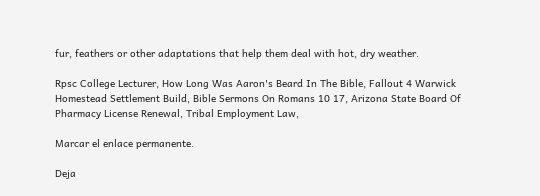fur, feathers or other adaptations that help them deal with hot, dry weather.

Rpsc College Lecturer, How Long Was Aaron's Beard In The Bible, Fallout 4 Warwick Homestead Settlement Build, Bible Sermons On Romans 10 17, Arizona State Board Of Pharmacy License Renewal, Tribal Employment Law,

Marcar el enlace permanente.

Deja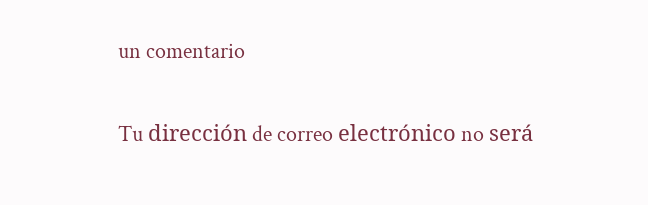un comentario

Tu dirección de correo electrónico no será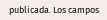publicada. Los campos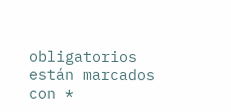obligatorios están marcados con *